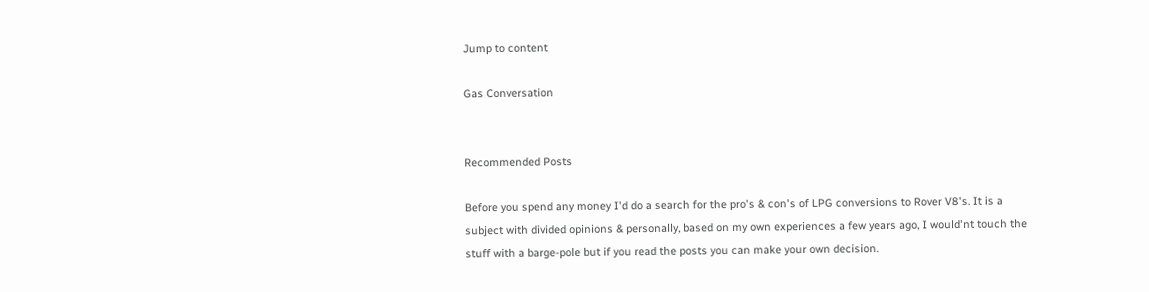Jump to content

Gas Conversation


Recommended Posts

Before you spend any money I'd do a search for the pro's & con's of LPG conversions to Rover V8's. It is a subject with divided opinions & personally, based on my own experiences a few years ago, I would'nt touch the stuff with a barge-pole but if you read the posts you can make your own decision.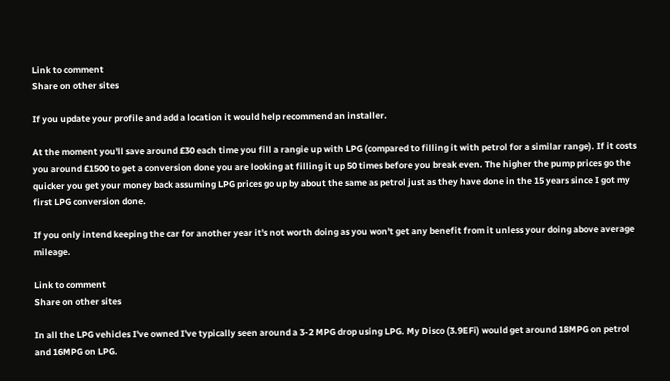Link to comment
Share on other sites

If you update your profile and add a location it would help recommend an installer.

At the moment you'll save around £30 each time you fill a rangie up with LPG (compared to filling it with petrol for a similar range). If it costs you around £1500 to get a conversion done you are looking at filling it up 50 times before you break even. The higher the pump prices go the quicker you get your money back assuming LPG prices go up by about the same as petrol just as they have done in the 15 years since I got my first LPG conversion done.

If you only intend keeping the car for another year it's not worth doing as you won't get any benefit from it unless your doing above average mileage.

Link to comment
Share on other sites

In all the LPG vehicles I've owned I've typically seen around a 3-2 MPG drop using LPG. My Disco (3.9EFi) would get around 18MPG on petrol and 16MPG on LPG.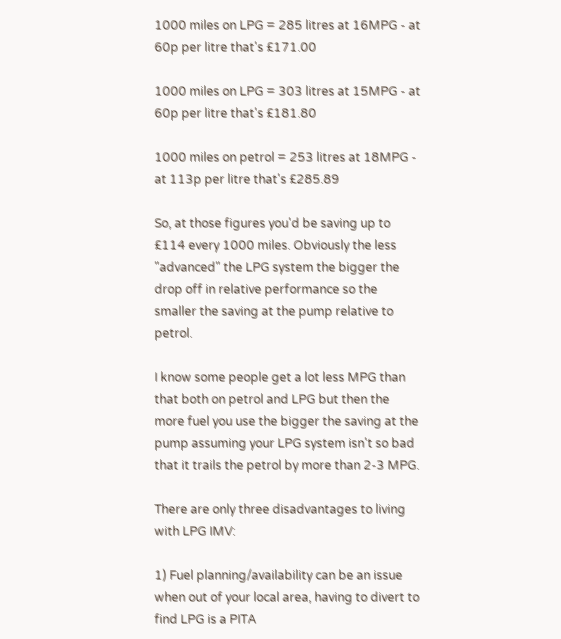1000 miles on LPG = 285 litres at 16MPG - at 60p per litre that's £171.00

1000 miles on LPG = 303 litres at 15MPG - at 60p per litre that's £181.80

1000 miles on petrol = 253 litres at 18MPG - at 113p per litre that's £285.89

So, at those figures you'd be saving up to £114 every 1000 miles. Obviously the less "advanced" the LPG system the bigger the drop off in relative performance so the smaller the saving at the pump relative to petrol.

I know some people get a lot less MPG than that both on petrol and LPG but then the more fuel you use the bigger the saving at the pump assuming your LPG system isn't so bad that it trails the petrol by more than 2-3 MPG.

There are only three disadvantages to living with LPG IMV:

1) Fuel planning/availability can be an issue when out of your local area, having to divert to find LPG is a PITA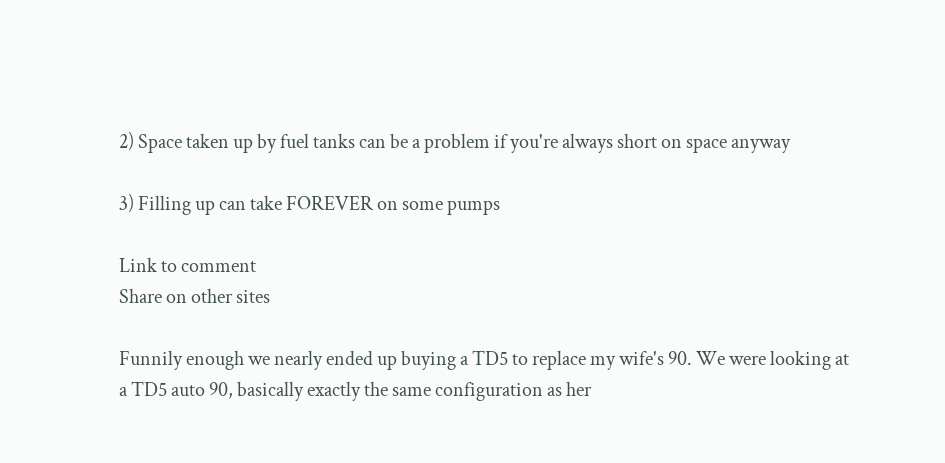2) Space taken up by fuel tanks can be a problem if you're always short on space anyway

3) Filling up can take FOREVER on some pumps

Link to comment
Share on other sites

Funnily enough we nearly ended up buying a TD5 to replace my wife's 90. We were looking at a TD5 auto 90, basically exactly the same configuration as her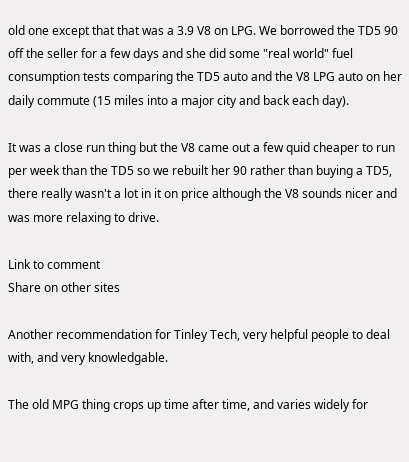old one except that that was a 3.9 V8 on LPG. We borrowed the TD5 90 off the seller for a few days and she did some "real world" fuel consumption tests comparing the TD5 auto and the V8 LPG auto on her daily commute (15 miles into a major city and back each day).

It was a close run thing but the V8 came out a few quid cheaper to run per week than the TD5 so we rebuilt her 90 rather than buying a TD5, there really wasn't a lot in it on price although the V8 sounds nicer and was more relaxing to drive.

Link to comment
Share on other sites

Another recommendation for Tinley Tech, very helpful people to deal with, and very knowledgable.

The old MPG thing crops up time after time, and varies widely for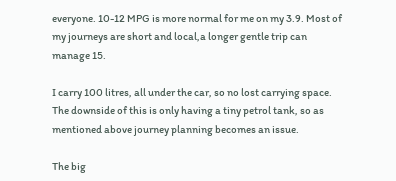everyone. 10-12 MPG is more normal for me on my 3.9. Most of my journeys are short and local,a longer gentle trip can manage 15.

I carry 100 litres, all under the car, so no lost carrying space. The downside of this is only having a tiny petrol tank, so as mentioned above journey planning becomes an issue.

The big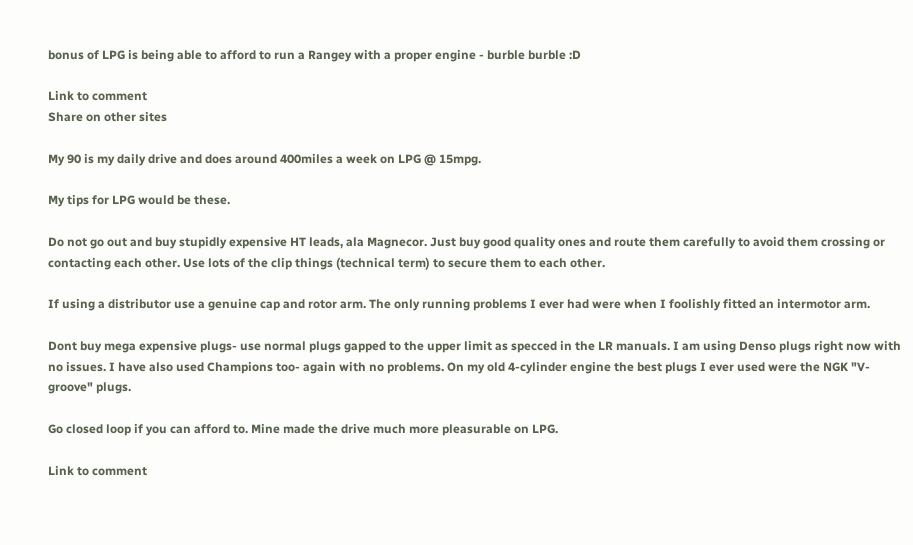bonus of LPG is being able to afford to run a Rangey with a proper engine - burble burble :D

Link to comment
Share on other sites

My 90 is my daily drive and does around 400miles a week on LPG @ 15mpg.

My tips for LPG would be these.

Do not go out and buy stupidly expensive HT leads, ala Magnecor. Just buy good quality ones and route them carefully to avoid them crossing or contacting each other. Use lots of the clip things (technical term) to secure them to each other.

If using a distributor use a genuine cap and rotor arm. The only running problems I ever had were when I foolishly fitted an intermotor arm.

Dont buy mega expensive plugs- use normal plugs gapped to the upper limit as specced in the LR manuals. I am using Denso plugs right now with no issues. I have also used Champions too- again with no problems. On my old 4-cylinder engine the best plugs I ever used were the NGK "V-groove" plugs.

Go closed loop if you can afford to. Mine made the drive much more pleasurable on LPG.

Link to comment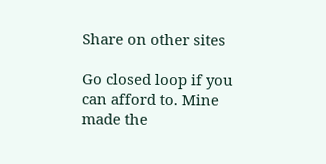Share on other sites

Go closed loop if you can afford to. Mine made the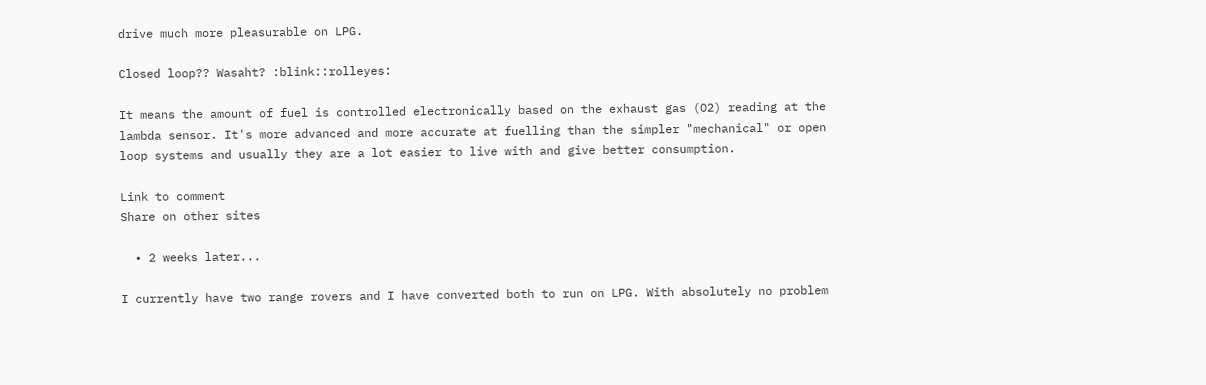drive much more pleasurable on LPG.

Closed loop?? Wasaht? :blink::rolleyes:

It means the amount of fuel is controlled electronically based on the exhaust gas (O2) reading at the lambda sensor. It's more advanced and more accurate at fuelling than the simpler "mechanical" or open loop systems and usually they are a lot easier to live with and give better consumption.

Link to comment
Share on other sites

  • 2 weeks later...

I currently have two range rovers and I have converted both to run on LPG. With absolutely no problem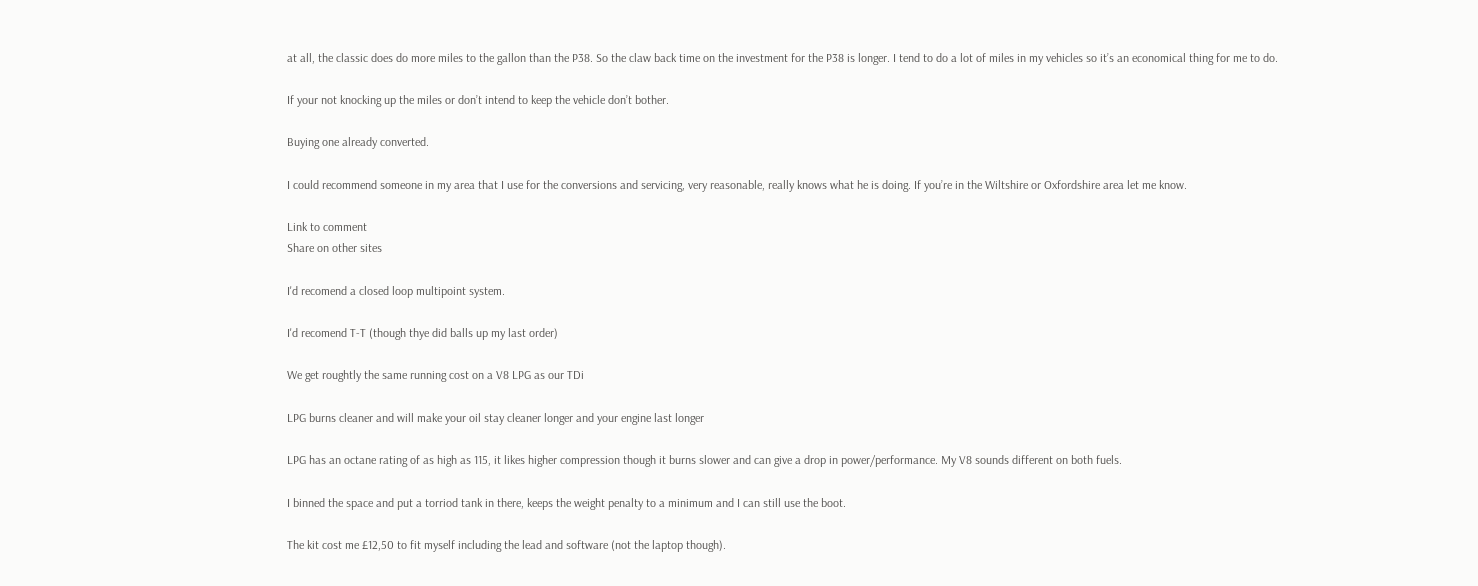at all, the classic does do more miles to the gallon than the P38. So the claw back time on the investment for the P38 is longer. I tend to do a lot of miles in my vehicles so it’s an economical thing for me to do.

If your not knocking up the miles or don’t intend to keep the vehicle don’t bother.

Buying one already converted.

I could recommend someone in my area that I use for the conversions and servicing, very reasonable, really knows what he is doing. If you’re in the Wiltshire or Oxfordshire area let me know.

Link to comment
Share on other sites

I'd recomend a closed loop multipoint system.

I'd recomend T-T (though thye did balls up my last order)

We get roughtly the same running cost on a V8 LPG as our TDi

LPG burns cleaner and will make your oil stay cleaner longer and your engine last longer

LPG has an octane rating of as high as 115, it likes higher compression though it burns slower and can give a drop in power/performance. My V8 sounds different on both fuels.

I binned the space and put a torriod tank in there, keeps the weight penalty to a minimum and I can still use the boot.

The kit cost me £12,50 to fit myself including the lead and software (not the laptop though).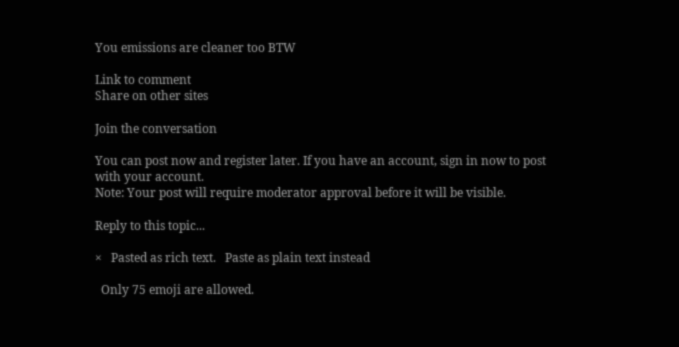You emissions are cleaner too BTW

Link to comment
Share on other sites

Join the conversation

You can post now and register later. If you have an account, sign in now to post with your account.
Note: Your post will require moderator approval before it will be visible.

Reply to this topic...

×   Pasted as rich text.   Paste as plain text instead

  Only 75 emoji are allowed.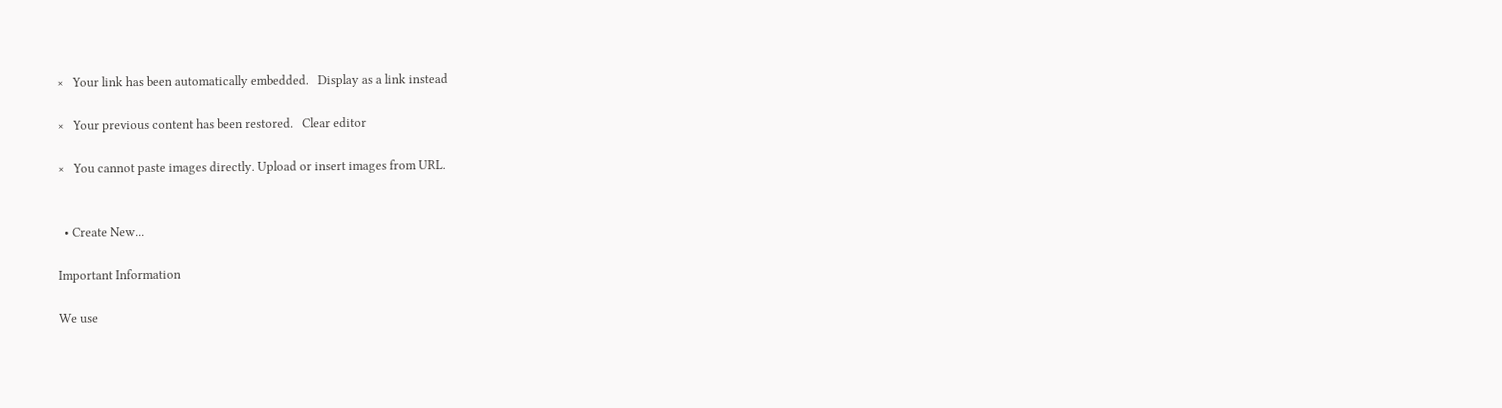×   Your link has been automatically embedded.   Display as a link instead

×   Your previous content has been restored.   Clear editor

×   You cannot paste images directly. Upload or insert images from URL.


  • Create New...

Important Information

We use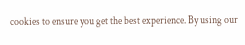cookies to ensure you get the best experience. By using our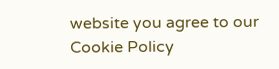website you agree to our Cookie Policy